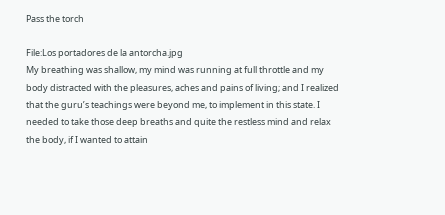Pass the torch

File:Los portadores de la antorcha.jpg
My breathing was shallow, my mind was running at full throttle and my body distracted with the pleasures, aches and pains of living; and I realized that the guru’s teachings were beyond me, to implement in this state. I needed to take those deep breaths and quite the restless mind and relax the body, if I wanted to attain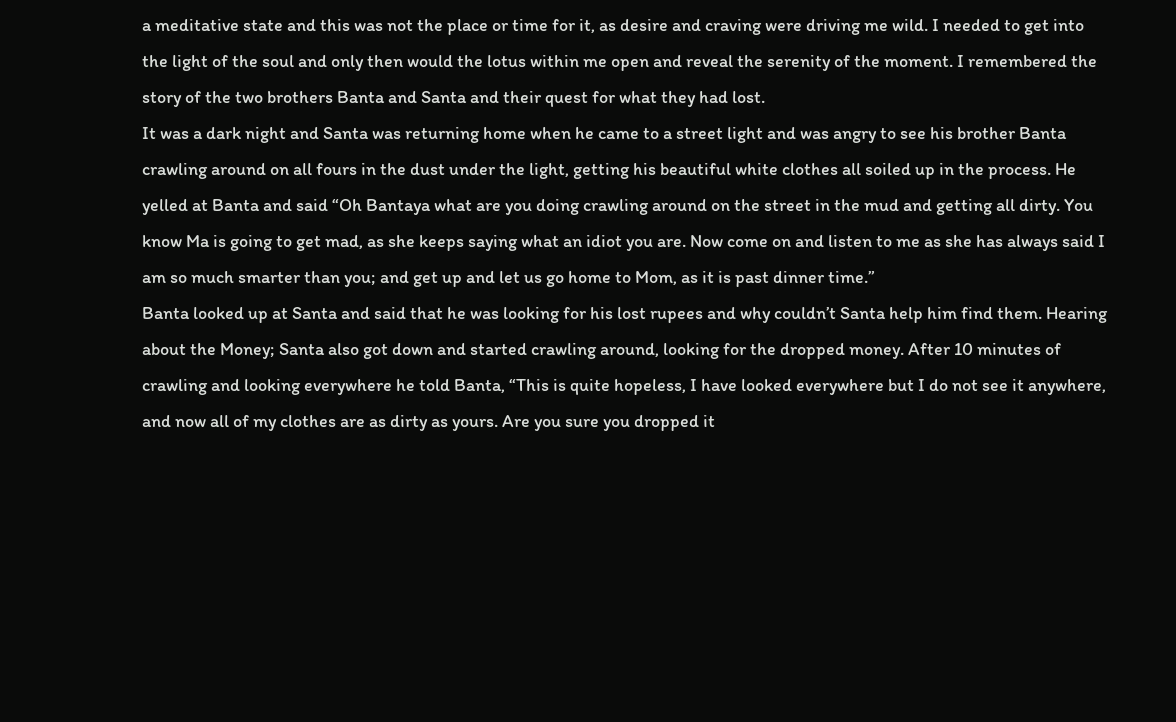a meditative state and this was not the place or time for it, as desire and craving were driving me wild. I needed to get into the light of the soul and only then would the lotus within me open and reveal the serenity of the moment. I remembered the story of the two brothers Banta and Santa and their quest for what they had lost.
It was a dark night and Santa was returning home when he came to a street light and was angry to see his brother Banta crawling around on all fours in the dust under the light, getting his beautiful white clothes all soiled up in the process. He yelled at Banta and said “Oh Bantaya what are you doing crawling around on the street in the mud and getting all dirty. You know Ma is going to get mad, as she keeps saying what an idiot you are. Now come on and listen to me as she has always said I am so much smarter than you; and get up and let us go home to Mom, as it is past dinner time.”
Banta looked up at Santa and said that he was looking for his lost rupees and why couldn’t Santa help him find them. Hearing about the Money; Santa also got down and started crawling around, looking for the dropped money. After 10 minutes of crawling and looking everywhere he told Banta, “This is quite hopeless, I have looked everywhere but I do not see it anywhere, and now all of my clothes are as dirty as yours. Are you sure you dropped it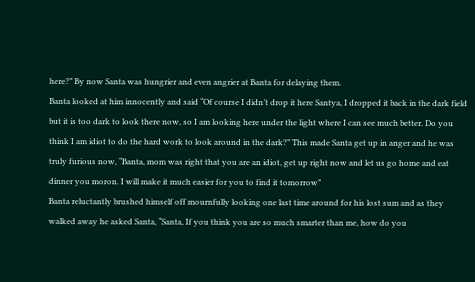here?” By now Santa was hungrier and even angrier at Banta for delaying them.
Banta looked at him innocently and said “Of course I didn’t drop it here Santya, I dropped it back in the dark field but it is too dark to look there now, so I am looking here under the light where I can see much better. Do you think I am idiot to do the hard work to look around in the dark?” This made Santa get up in anger and he was truly furious now, “Banta, mom was right that you are an idiot, get up right now and let us go home and eat dinner you moron. I will make it much easier for you to find it tomorrow”
Banta reluctantly brushed himself off mournfully looking one last time around for his lost sum and as they walked away he asked Santa, “Santa, If you think you are so much smarter than me, how do you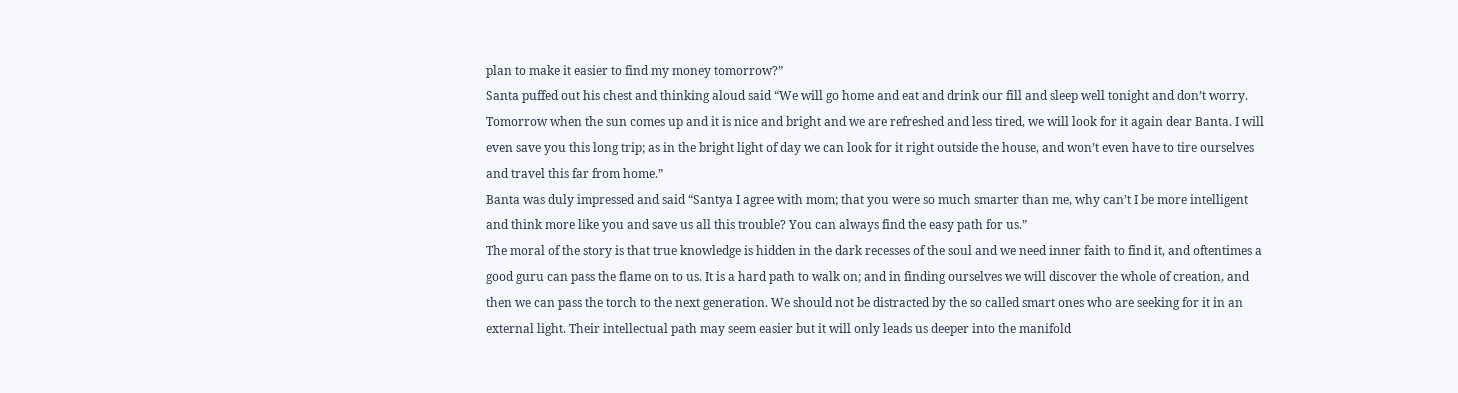plan to make it easier to find my money tomorrow?”
Santa puffed out his chest and thinking aloud said “We will go home and eat and drink our fill and sleep well tonight and don’t worry. Tomorrow when the sun comes up and it is nice and bright and we are refreshed and less tired, we will look for it again dear Banta. I will even save you this long trip; as in the bright light of day we can look for it right outside the house, and won’t even have to tire ourselves and travel this far from home.”
Banta was duly impressed and said “Santya I agree with mom; that you were so much smarter than me, why can’t I be more intelligent and think more like you and save us all this trouble? You can always find the easy path for us.”
The moral of the story is that true knowledge is hidden in the dark recesses of the soul and we need inner faith to find it, and oftentimes a good guru can pass the flame on to us. It is a hard path to walk on; and in finding ourselves we will discover the whole of creation, and then we can pass the torch to the next generation. We should not be distracted by the so called smart ones who are seeking for it in an external light. Their intellectual path may seem easier but it will only leads us deeper into the manifold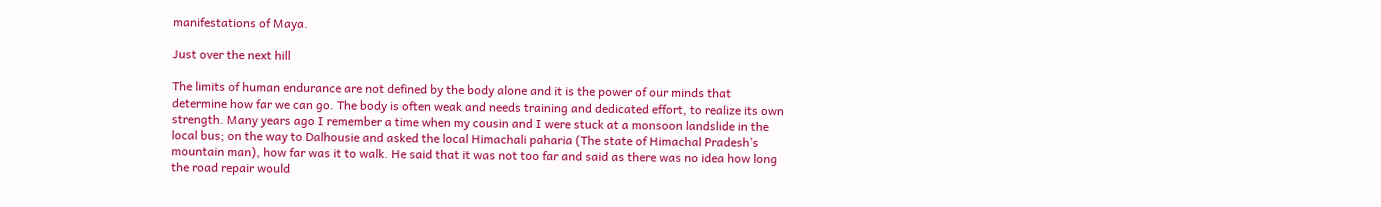manifestations of Maya.

Just over the next hill

The limits of human endurance are not defined by the body alone and it is the power of our minds that determine how far we can go. The body is often weak and needs training and dedicated effort, to realize its own strength. Many years ago I remember a time when my cousin and I were stuck at a monsoon landslide in the local bus; on the way to Dalhousie and asked the local Himachali paharia (The state of Himachal Pradesh’s mountain man), how far was it to walk. He said that it was not too far and said as there was no idea how long the road repair would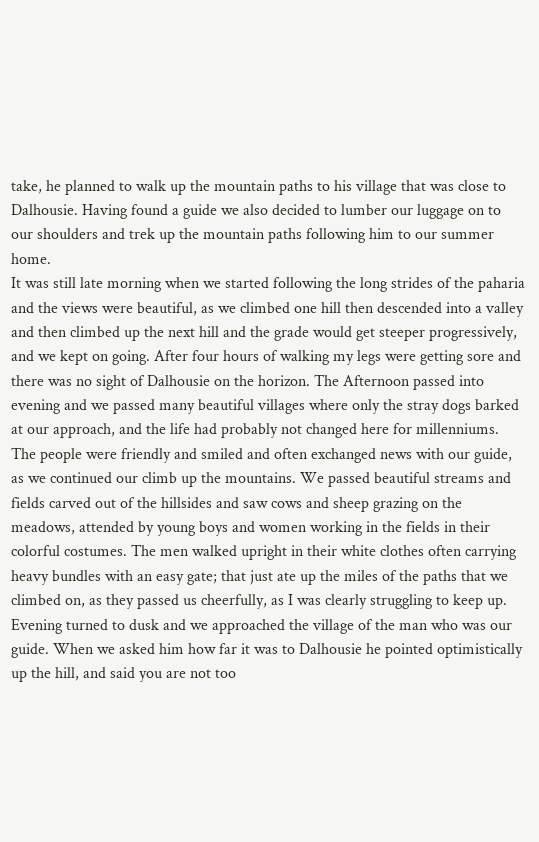take, he planned to walk up the mountain paths to his village that was close to Dalhousie. Having found a guide we also decided to lumber our luggage on to our shoulders and trek up the mountain paths following him to our summer home.
It was still late morning when we started following the long strides of the paharia and the views were beautiful, as we climbed one hill then descended into a valley and then climbed up the next hill and the grade would get steeper progressively, and we kept on going. After four hours of walking my legs were getting sore and there was no sight of Dalhousie on the horizon. The Afternoon passed into evening and we passed many beautiful villages where only the stray dogs barked at our approach, and the life had probably not changed here for millenniums. The people were friendly and smiled and often exchanged news with our guide, as we continued our climb up the mountains. We passed beautiful streams and fields carved out of the hillsides and saw cows and sheep grazing on the meadows, attended by young boys and women working in the fields in their colorful costumes. The men walked upright in their white clothes often carrying heavy bundles with an easy gate; that just ate up the miles of the paths that we climbed on, as they passed us cheerfully, as I was clearly struggling to keep up.
Evening turned to dusk and we approached the village of the man who was our guide. When we asked him how far it was to Dalhousie he pointed optimistically up the hill, and said you are not too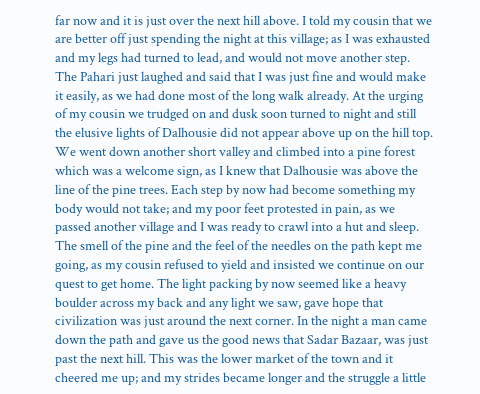far now and it is just over the next hill above. I told my cousin that we are better off just spending the night at this village; as I was exhausted and my legs had turned to lead, and would not move another step. The Pahari just laughed and said that I was just fine and would make it easily, as we had done most of the long walk already. At the urging of my cousin we trudged on and dusk soon turned to night and still the elusive lights of Dalhousie did not appear above up on the hill top. We went down another short valley and climbed into a pine forest which was a welcome sign, as I knew that Dalhousie was above the line of the pine trees. Each step by now had become something my body would not take; and my poor feet protested in pain, as we passed another village and I was ready to crawl into a hut and sleep.
The smell of the pine and the feel of the needles on the path kept me going, as my cousin refused to yield and insisted we continue on our quest to get home. The light packing by now seemed like a heavy boulder across my back and any light we saw, gave hope that civilization was just around the next corner. In the night a man came down the path and gave us the good news that Sadar Bazaar, was just past the next hill. This was the lower market of the town and it cheered me up; and my strides became longer and the struggle a little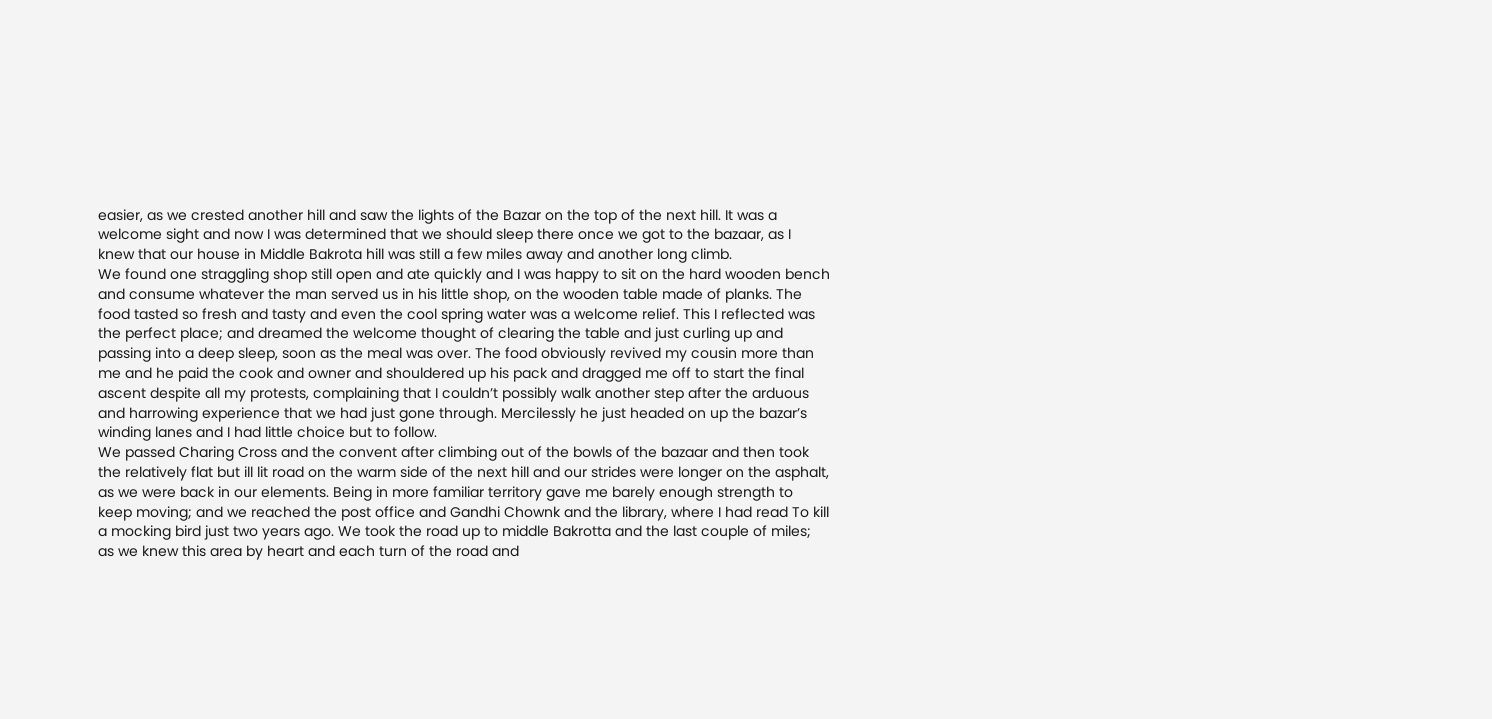easier, as we crested another hill and saw the lights of the Bazar on the top of the next hill. It was a welcome sight and now I was determined that we should sleep there once we got to the bazaar, as I knew that our house in Middle Bakrota hill was still a few miles away and another long climb.
We found one straggling shop still open and ate quickly and I was happy to sit on the hard wooden bench and consume whatever the man served us in his little shop, on the wooden table made of planks. The food tasted so fresh and tasty and even the cool spring water was a welcome relief. This I reflected was the perfect place; and dreamed the welcome thought of clearing the table and just curling up and passing into a deep sleep, soon as the meal was over. The food obviously revived my cousin more than me and he paid the cook and owner and shouldered up his pack and dragged me off to start the final ascent despite all my protests, complaining that I couldn’t possibly walk another step after the arduous and harrowing experience that we had just gone through. Mercilessly he just headed on up the bazar’s winding lanes and I had little choice but to follow.
We passed Charing Cross and the convent after climbing out of the bowls of the bazaar and then took the relatively flat but ill lit road on the warm side of the next hill and our strides were longer on the asphalt, as we were back in our elements. Being in more familiar territory gave me barely enough strength to keep moving; and we reached the post office and Gandhi Chownk and the library, where I had read To kill a mocking bird just two years ago. We took the road up to middle Bakrotta and the last couple of miles; as we knew this area by heart and each turn of the road and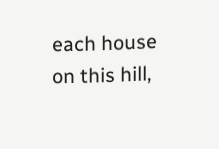each house on this hill,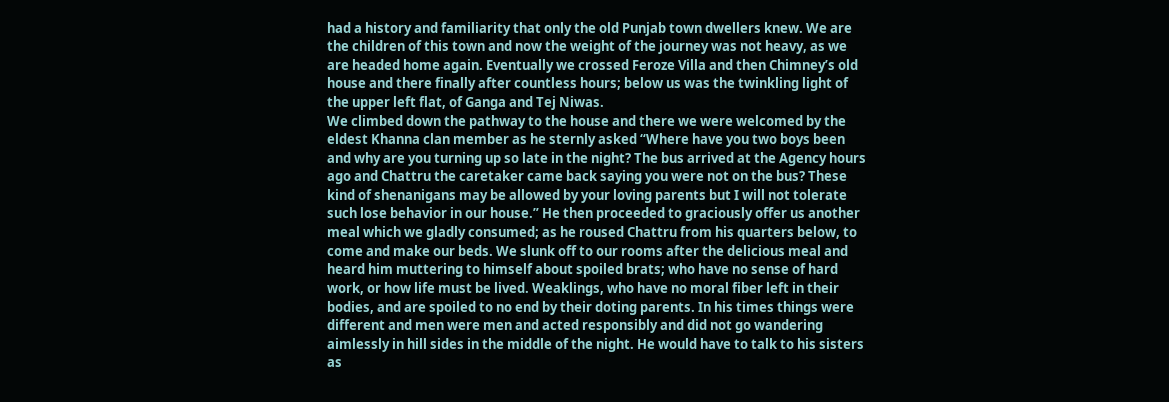had a history and familiarity that only the old Punjab town dwellers knew. We are the children of this town and now the weight of the journey was not heavy, as we are headed home again. Eventually we crossed Feroze Villa and then Chimney’s old house and there finally after countless hours; below us was the twinkling light of the upper left flat, of Ganga and Tej Niwas.
We climbed down the pathway to the house and there we were welcomed by the eldest Khanna clan member as he sternly asked “Where have you two boys been and why are you turning up so late in the night? The bus arrived at the Agency hours ago and Chattru the caretaker came back saying you were not on the bus? These kind of shenanigans may be allowed by your loving parents but I will not tolerate such lose behavior in our house.” He then proceeded to graciously offer us another meal which we gladly consumed; as he roused Chattru from his quarters below, to come and make our beds. We slunk off to our rooms after the delicious meal and heard him muttering to himself about spoiled brats; who have no sense of hard work, or how life must be lived. Weaklings, who have no moral fiber left in their bodies, and are spoiled to no end by their doting parents. In his times things were different and men were men and acted responsibly and did not go wandering aimlessly in hill sides in the middle of the night. He would have to talk to his sisters as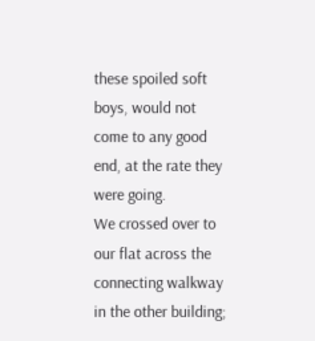these spoiled soft boys, would not come to any good end, at the rate they were going.
We crossed over to our flat across the connecting walkway in the other building;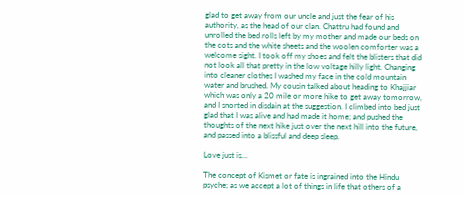glad to get away from our uncle and just the fear of his authority, as the head of our clan. Chattru had found and unrolled the bed rolls left by my mother and made our beds on the cots and the white sheets and the woolen comforter was a welcome sight. I took off my shoes and felt the blisters that did not look all that pretty in the low voltage hilly light. Changing into cleaner clothes I washed my face in the cold mountain water and brushed. My cousin talked about heading to Khajjiar which was only a 20 mile or more hike to get away tomorrow, and I snorted in disdain at the suggestion. I climbed into bed just glad that I was alive and had made it home; and pushed the thoughts of the next hike just over the next hill into the future, and passed into a blissful and deep sleep.

Love just is…

The concept of Kismet or fate is ingrained into the Hindu psyche; as we accept a lot of things in life that others of a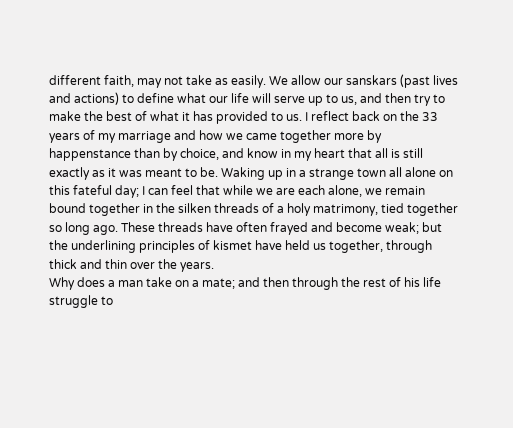different faith, may not take as easily. We allow our sanskars (past lives and actions) to define what our life will serve up to us, and then try to make the best of what it has provided to us. I reflect back on the 33 years of my marriage and how we came together more by happenstance than by choice, and know in my heart that all is still exactly as it was meant to be. Waking up in a strange town all alone on this fateful day; I can feel that while we are each alone, we remain bound together in the silken threads of a holy matrimony, tied together so long ago. These threads have often frayed and become weak; but the underlining principles of kismet have held us together, through thick and thin over the years.
Why does a man take on a mate; and then through the rest of his life struggle to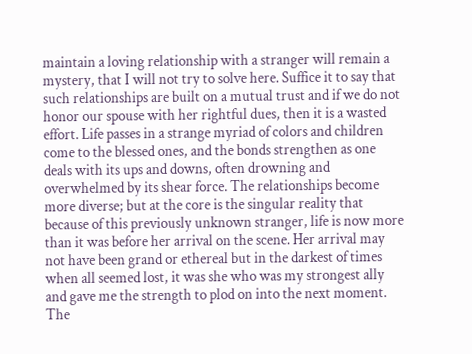maintain a loving relationship with a stranger will remain a mystery, that I will not try to solve here. Suffice it to say that such relationships are built on a mutual trust and if we do not honor our spouse with her rightful dues, then it is a wasted effort. Life passes in a strange myriad of colors and children come to the blessed ones, and the bonds strengthen as one deals with its ups and downs, often drowning and overwhelmed by its shear force. The relationships become more diverse; but at the core is the singular reality that because of this previously unknown stranger, life is now more than it was before her arrival on the scene. Her arrival may not have been grand or ethereal but in the darkest of times when all seemed lost, it was she who was my strongest ally and gave me the strength to plod on into the next moment. The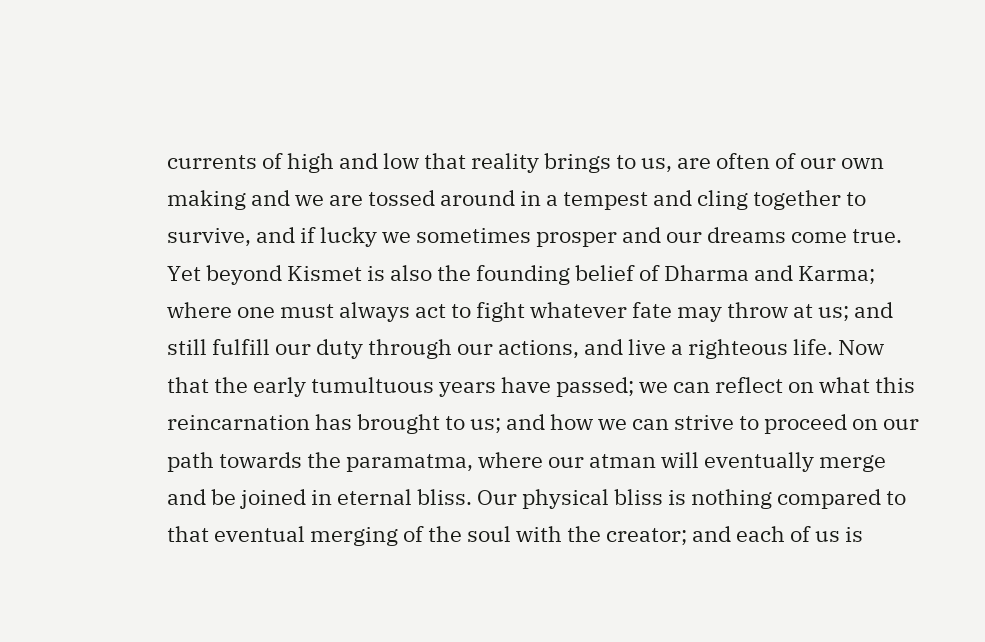currents of high and low that reality brings to us, are often of our own making and we are tossed around in a tempest and cling together to survive, and if lucky we sometimes prosper and our dreams come true.
Yet beyond Kismet is also the founding belief of Dharma and Karma; where one must always act to fight whatever fate may throw at us; and still fulfill our duty through our actions, and live a righteous life. Now that the early tumultuous years have passed; we can reflect on what this reincarnation has brought to us; and how we can strive to proceed on our path towards the paramatma, where our atman will eventually merge and be joined in eternal bliss. Our physical bliss is nothing compared to that eventual merging of the soul with the creator; and each of us is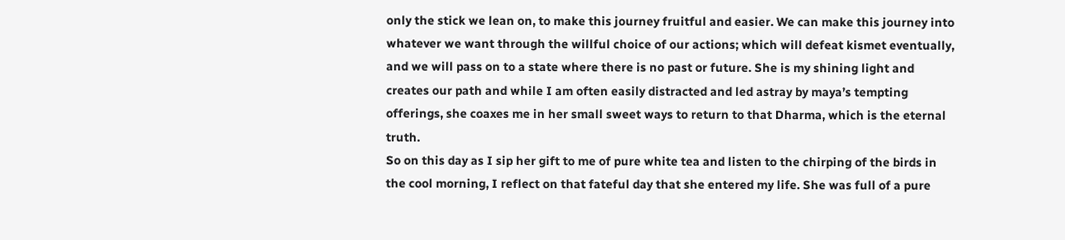only the stick we lean on, to make this journey fruitful and easier. We can make this journey into whatever we want through the willful choice of our actions; which will defeat kismet eventually, and we will pass on to a state where there is no past or future. She is my shining light and creates our path and while I am often easily distracted and led astray by maya’s tempting offerings, she coaxes me in her small sweet ways to return to that Dharma, which is the eternal truth.
So on this day as I sip her gift to me of pure white tea and listen to the chirping of the birds in the cool morning, I reflect on that fateful day that she entered my life. She was full of a pure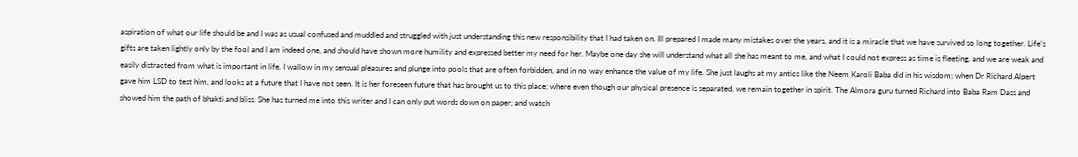aspiration of what our life should be and I was as usual confused and muddled and struggled with just understanding this new responsibility that I had taken on. Ill prepared I made many mistakes over the years, and it is a miracle that we have survived so long together. Life’s gifts are taken lightly only by the fool and I am indeed one, and should have shown more humility and expressed better my need for her. Maybe one day she will understand what all she has meant to me, and what I could not express as time is fleeting, and we are weak and easily distracted from what is important in life. I wallow in my sensual pleasures and plunge into pools that are often forbidden, and in no way enhance the value of my life. She just laughs at my antics like the Neem Karoli Baba did in his wisdom; when Dr Richard Alpert gave him LSD to test him, and looks at a future that I have not seen. It is her foreseen future that has brought us to this place; where even though our physical presence is separated, we remain together in spirit. The Almora guru turned Richard into Baba Ram Dass and showed him the path of bhakti and bliss. She has turned me into this writer and I can only put words down on paper; and watch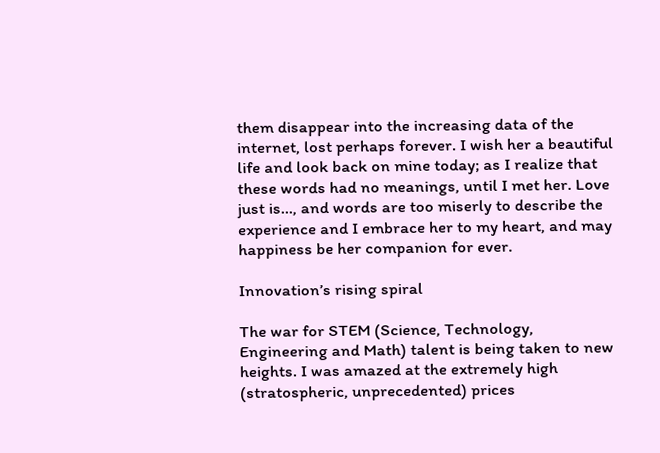them disappear into the increasing data of the internet, lost perhaps forever. I wish her a beautiful life and look back on mine today; as I realize that these words had no meanings, until I met her. Love just is…, and words are too miserly to describe the experience and I embrace her to my heart, and may happiness be her companion for ever.

Innovation’s rising spiral

The war for STEM (Science, Technology, Engineering and Math) talent is being taken to new heights. I was amazed at the extremely high (stratospheric, unprecedented) prices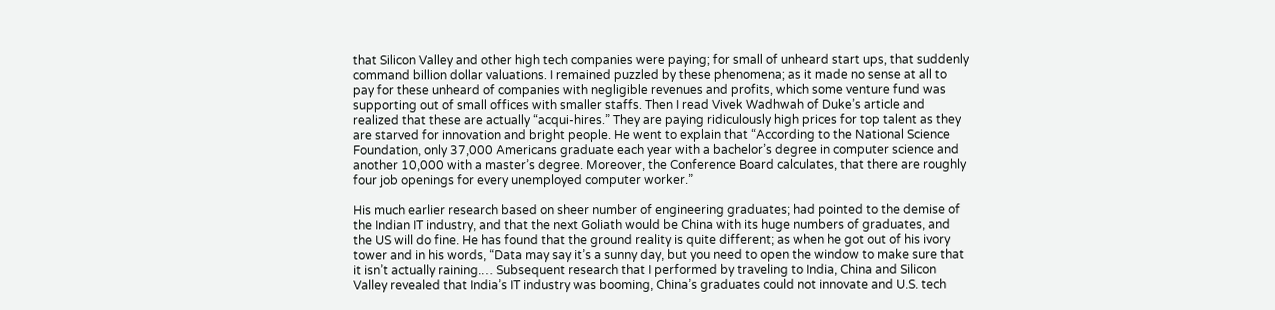that Silicon Valley and other high tech companies were paying; for small of unheard start ups, that suddenly command billion dollar valuations. I remained puzzled by these phenomena; as it made no sense at all to pay for these unheard of companies with negligible revenues and profits, which some venture fund was supporting out of small offices with smaller staffs. Then I read Vivek Wadhwah of Duke’s article and realized that these are actually “acqui-hires.” They are paying ridiculously high prices for top talent as they are starved for innovation and bright people. He went to explain that “According to the National Science Foundation, only 37,000 Americans graduate each year with a bachelor’s degree in computer science and another 10,000 with a master’s degree. Moreover, the Conference Board calculates, that there are roughly four job openings for every unemployed computer worker.”

His much earlier research based on sheer number of engineering graduates; had pointed to the demise of the Indian IT industry, and that the next Goliath would be China with its huge numbers of graduates, and the US will do fine. He has found that the ground reality is quite different; as when he got out of his ivory tower and in his words, “Data may say it’s a sunny day, but you need to open the window to make sure that it isn’t actually raining.… Subsequent research that I performed by traveling to India, China and Silicon Valley revealed that India’s IT industry was booming, China’s graduates could not innovate and U.S. tech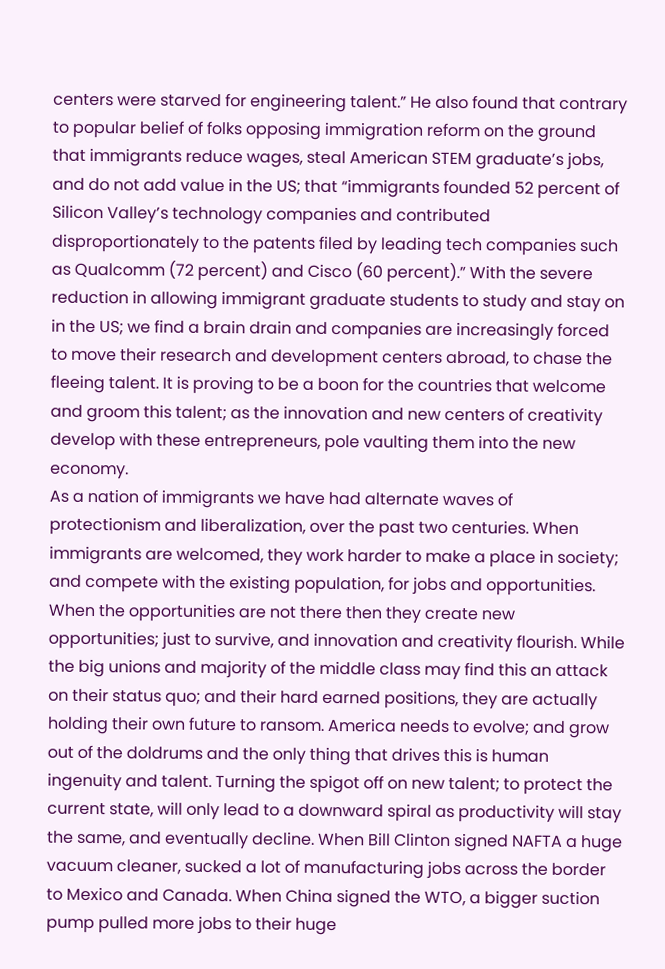centers were starved for engineering talent.” He also found that contrary to popular belief of folks opposing immigration reform on the ground that immigrants reduce wages, steal American STEM graduate’s jobs, and do not add value in the US; that “immigrants founded 52 percent of Silicon Valley’s technology companies and contributed disproportionately to the patents filed by leading tech companies such as Qualcomm (72 percent) and Cisco (60 percent).” With the severe reduction in allowing immigrant graduate students to study and stay on in the US; we find a brain drain and companies are increasingly forced to move their research and development centers abroad, to chase the fleeing talent. It is proving to be a boon for the countries that welcome and groom this talent; as the innovation and new centers of creativity develop with these entrepreneurs, pole vaulting them into the new economy.
As a nation of immigrants we have had alternate waves of protectionism and liberalization, over the past two centuries. When immigrants are welcomed, they work harder to make a place in society; and compete with the existing population, for jobs and opportunities. When the opportunities are not there then they create new opportunities; just to survive, and innovation and creativity flourish. While the big unions and majority of the middle class may find this an attack on their status quo; and their hard earned positions, they are actually holding their own future to ransom. America needs to evolve; and grow out of the doldrums and the only thing that drives this is human ingenuity and talent. Turning the spigot off on new talent; to protect the current state, will only lead to a downward spiral as productivity will stay the same, and eventually decline. When Bill Clinton signed NAFTA a huge vacuum cleaner, sucked a lot of manufacturing jobs across the border to Mexico and Canada. When China signed the WTO, a bigger suction pump pulled more jobs to their huge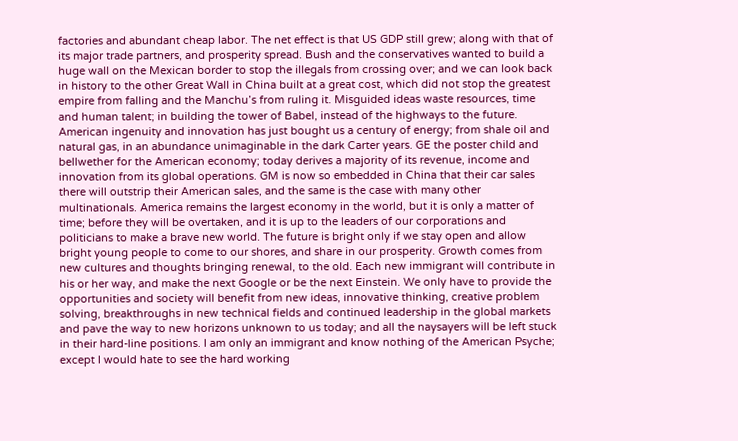factories and abundant cheap labor. The net effect is that US GDP still grew; along with that of its major trade partners, and prosperity spread. Bush and the conservatives wanted to build a huge wall on the Mexican border to stop the illegals from crossing over; and we can look back in history to the other Great Wall in China built at a great cost, which did not stop the greatest empire from falling and the Manchu’s from ruling it. Misguided ideas waste resources, time and human talent; in building the tower of Babel, instead of the highways to the future.
American ingenuity and innovation has just bought us a century of energy; from shale oil and natural gas, in an abundance unimaginable in the dark Carter years. GE the poster child and bellwether for the American economy; today derives a majority of its revenue, income and innovation from its global operations. GM is now so embedded in China that their car sales there will outstrip their American sales, and the same is the case with many other multinationals. America remains the largest economy in the world, but it is only a matter of time; before they will be overtaken, and it is up to the leaders of our corporations and politicians to make a brave new world. The future is bright only if we stay open and allow bright young people to come to our shores, and share in our prosperity. Growth comes from new cultures and thoughts bringing renewal, to the old. Each new immigrant will contribute in his or her way, and make the next Google or be the next Einstein. We only have to provide the opportunities and society will benefit from new ideas, innovative thinking, creative problem solving, breakthroughs in new technical fields and continued leadership in the global markets and pave the way to new horizons unknown to us today; and all the naysayers will be left stuck in their hard-line positions. I am only an immigrant and know nothing of the American Psyche; except I would hate to see the hard working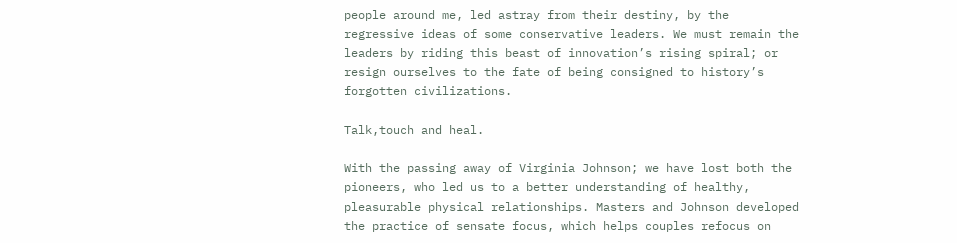people around me, led astray from their destiny, by the regressive ideas of some conservative leaders. We must remain the leaders by riding this beast of innovation’s rising spiral; or resign ourselves to the fate of being consigned to history’s forgotten civilizations.

Talk,touch and heal.

With the passing away of Virginia Johnson; we have lost both the pioneers, who led us to a better understanding of healthy, pleasurable physical relationships. Masters and Johnson developed the practice of sensate focus, which helps couples refocus on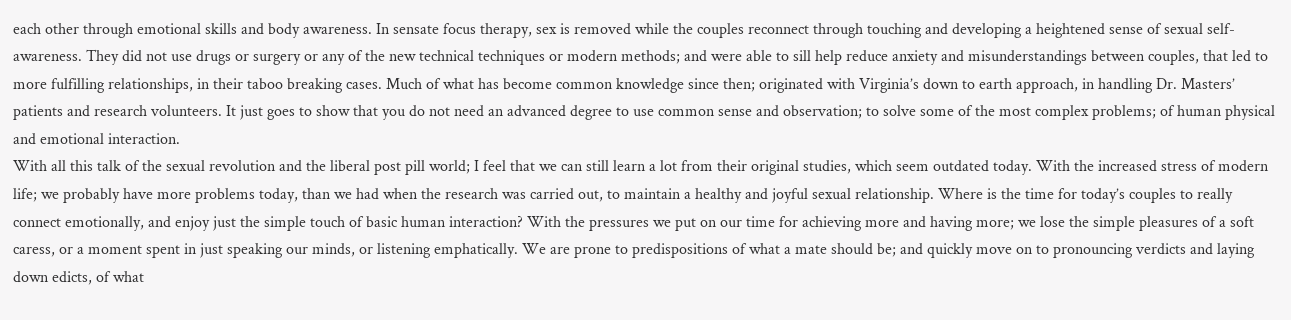each other through emotional skills and body awareness. In sensate focus therapy, sex is removed while the couples reconnect through touching and developing a heightened sense of sexual self-awareness. They did not use drugs or surgery or any of the new technical techniques or modern methods; and were able to sill help reduce anxiety and misunderstandings between couples, that led to more fulfilling relationships, in their taboo breaking cases. Much of what has become common knowledge since then; originated with Virginia’s down to earth approach, in handling Dr. Masters’ patients and research volunteers. It just goes to show that you do not need an advanced degree to use common sense and observation; to solve some of the most complex problems; of human physical and emotional interaction.
With all this talk of the sexual revolution and the liberal post pill world; I feel that we can still learn a lot from their original studies, which seem outdated today. With the increased stress of modern life; we probably have more problems today, than we had when the research was carried out, to maintain a healthy and joyful sexual relationship. Where is the time for today’s couples to really connect emotionally, and enjoy just the simple touch of basic human interaction? With the pressures we put on our time for achieving more and having more; we lose the simple pleasures of a soft caress, or a moment spent in just speaking our minds, or listening emphatically. We are prone to predispositions of what a mate should be; and quickly move on to pronouncing verdicts and laying down edicts, of what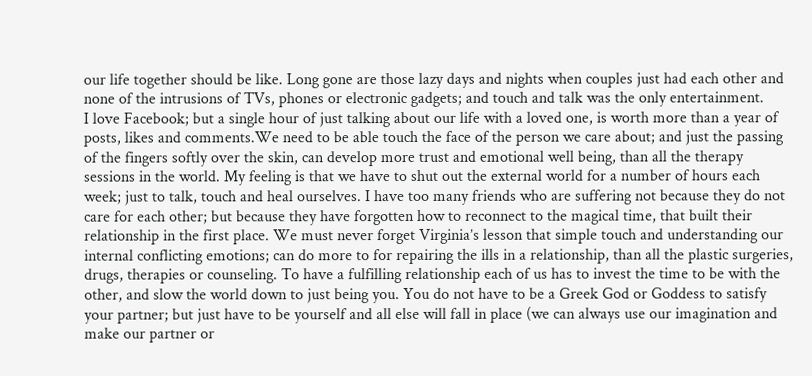our life together should be like. Long gone are those lazy days and nights when couples just had each other and none of the intrusions of TVs, phones or electronic gadgets; and touch and talk was the only entertainment.
I love Facebook; but a single hour of just talking about our life with a loved one, is worth more than a year of posts, likes and comments.We need to be able touch the face of the person we care about; and just the passing of the fingers softly over the skin, can develop more trust and emotional well being, than all the therapy sessions in the world. My feeling is that we have to shut out the external world for a number of hours each week; just to talk, touch and heal ourselves. I have too many friends who are suffering not because they do not care for each other; but because they have forgotten how to reconnect to the magical time, that built their relationship in the first place. We must never forget Virginia’s lesson that simple touch and understanding our internal conflicting emotions; can do more to for repairing the ills in a relationship, than all the plastic surgeries, drugs, therapies or counseling. To have a fulfilling relationship each of us has to invest the time to be with the other, and slow the world down to just being you. You do not have to be a Greek God or Goddess to satisfy your partner; but just have to be yourself and all else will fall in place (we can always use our imagination and make our partner or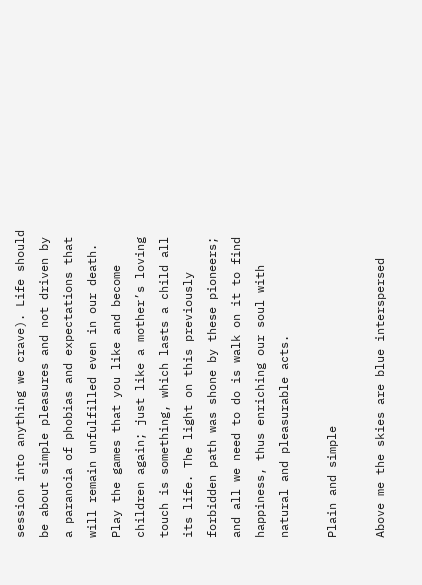session into anything we crave). Life should be about simple pleasures and not driven by a paranoia of phobias and expectations that will remain unfulfilled even in our death. Play the games that you like and become children again; just like a mother’s loving touch is something, which lasts a child all its life. The light on this previously forbidden path was shone by these pioneers; and all we need to do is walk on it to find happiness, thus enriching our soul with natural and pleasurable acts.

Plain and simple

Above me the skies are blue interspersed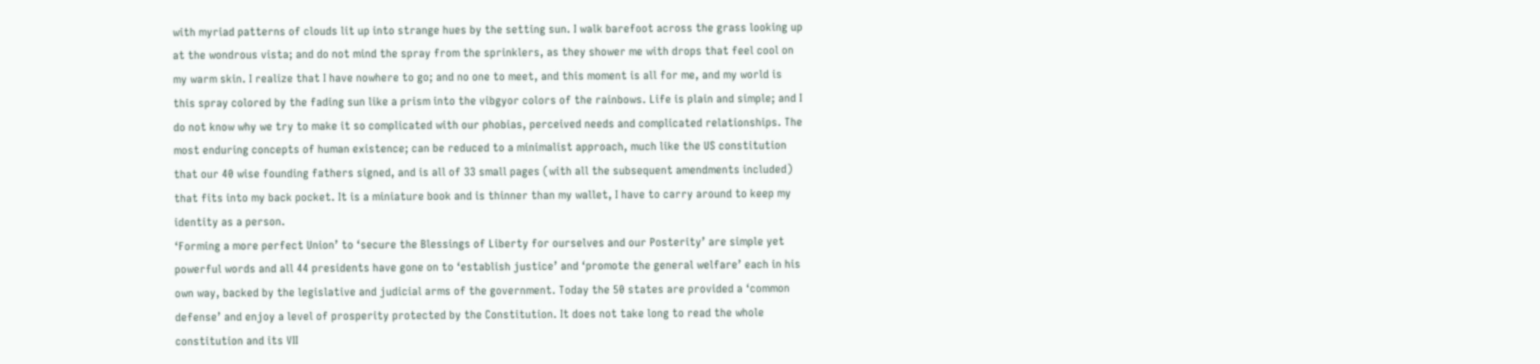with myriad patterns of clouds lit up into strange hues by the setting sun. I walk barefoot across the grass looking up at the wondrous vista; and do not mind the spray from the sprinklers, as they shower me with drops that feel cool on my warm skin. I realize that I have nowhere to go; and no one to meet, and this moment is all for me, and my world is this spray colored by the fading sun like a prism into the vibgyor colors of the rainbows. Life is plain and simple; and I do not know why we try to make it so complicated with our phobias, perceived needs and complicated relationships. The most enduring concepts of human existence; can be reduced to a minimalist approach, much like the US constitution that our 40 wise founding fathers signed, and is all of 33 small pages (with all the subsequent amendments included) that fits into my back pocket. It is a miniature book and is thinner than my wallet, I have to carry around to keep my identity as a person.
‘Forming a more perfect Union’ to ‘secure the Blessings of Liberty for ourselves and our Posterity’ are simple yet powerful words and all 44 presidents have gone on to ‘establish justice’ and ‘promote the general welfare’ each in his own way, backed by the legislative and judicial arms of the government. Today the 50 states are provided a ‘common defense’ and enjoy a level of prosperity protected by the Constitution. It does not take long to read the whole constitution and its VII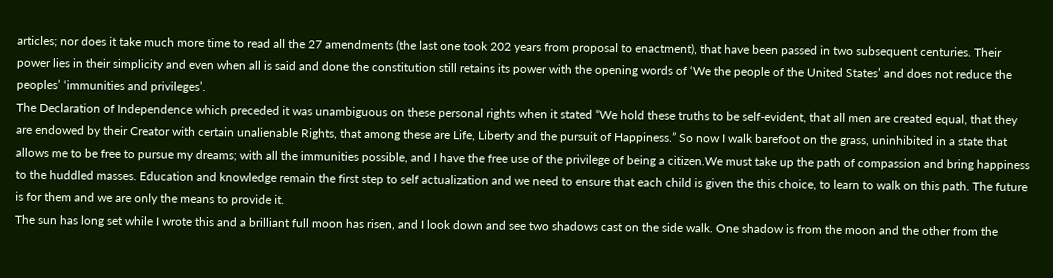articles; nor does it take much more time to read all the 27 amendments (the last one took 202 years from proposal to enactment), that have been passed in two subsequent centuries. Their power lies in their simplicity and even when all is said and done the constitution still retains its power with the opening words of ‘We the people of the United States’ and does not reduce the peoples’ ‘immunities and privileges’.
The Declaration of Independence which preceded it was unambiguous on these personal rights when it stated “We hold these truths to be self-evident, that all men are created equal, that they are endowed by their Creator with certain unalienable Rights, that among these are Life, Liberty and the pursuit of Happiness.” So now I walk barefoot on the grass, uninhibited in a state that allows me to be free to pursue my dreams; with all the immunities possible, and I have the free use of the privilege of being a citizen.We must take up the path of compassion and bring happiness to the huddled masses. Education and knowledge remain the first step to self actualization and we need to ensure that each child is given the this choice, to learn to walk on this path. The future is for them and we are only the means to provide it.
The sun has long set while I wrote this and a brilliant full moon has risen, and I look down and see two shadows cast on the side walk. One shadow is from the moon and the other from the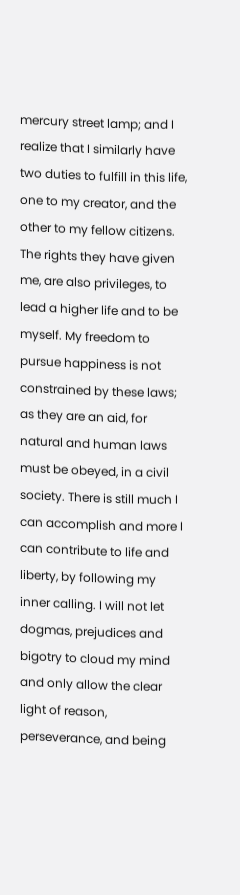mercury street lamp; and I realize that I similarly have two duties to fulfill in this life, one to my creator, and the other to my fellow citizens. The rights they have given me, are also privileges, to lead a higher life and to be myself. My freedom to pursue happiness is not constrained by these laws; as they are an aid, for natural and human laws must be obeyed, in a civil society. There is still much I can accomplish and more I can contribute to life and liberty, by following my inner calling. I will not let dogmas, prejudices and bigotry to cloud my mind and only allow the clear light of reason, perseverance, and being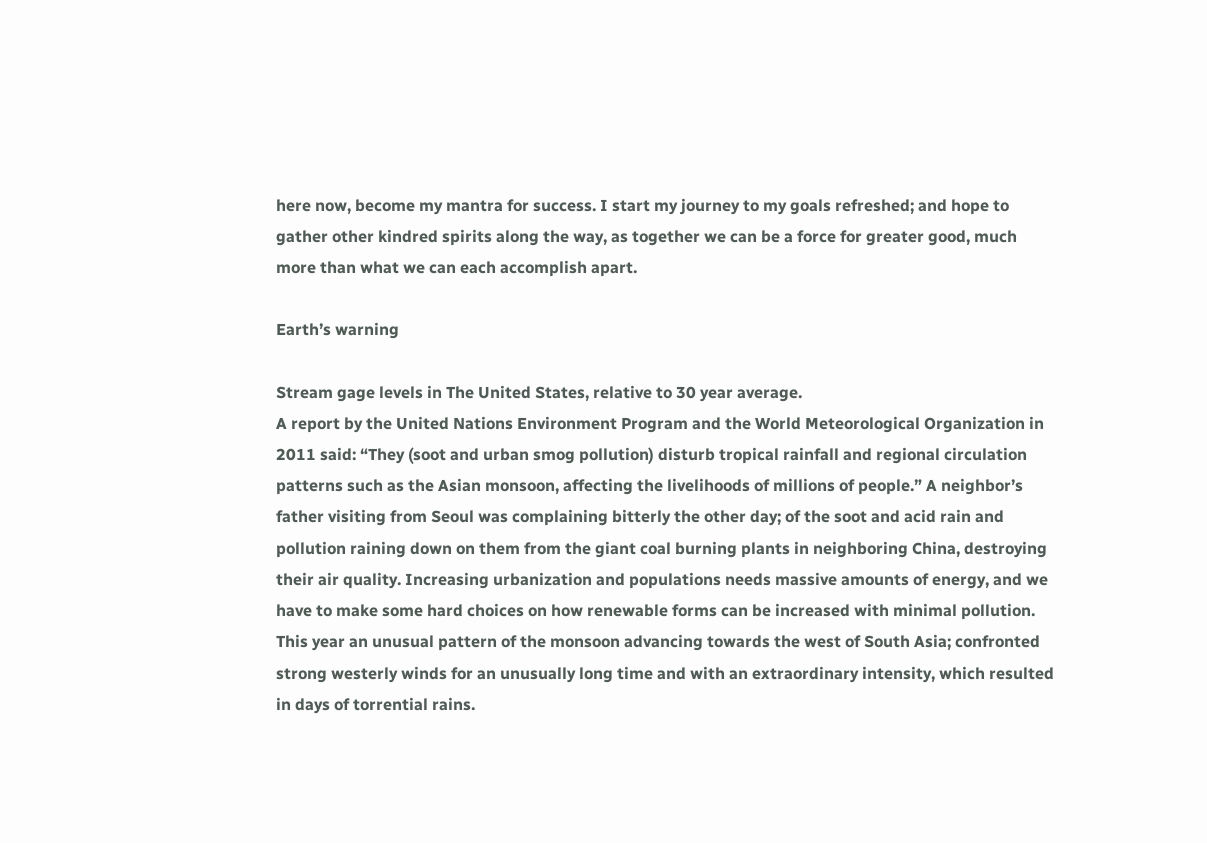here now, become my mantra for success. I start my journey to my goals refreshed; and hope to gather other kindred spirits along the way, as together we can be a force for greater good, much more than what we can each accomplish apart.

Earth’s warning

Stream gage levels in The United States, relative to 30 year average.
A report by the United Nations Environment Program and the World Meteorological Organization in 2011 said: “They (soot and urban smog pollution) disturb tropical rainfall and regional circulation patterns such as the Asian monsoon, affecting the livelihoods of millions of people.” A neighbor’s father visiting from Seoul was complaining bitterly the other day; of the soot and acid rain and pollution raining down on them from the giant coal burning plants in neighboring China, destroying their air quality. Increasing urbanization and populations needs massive amounts of energy, and we have to make some hard choices on how renewable forms can be increased with minimal pollution. This year an unusual pattern of the monsoon advancing towards the west of South Asia; confronted strong westerly winds for an unusually long time and with an extraordinary intensity, which resulted in days of torrential rains.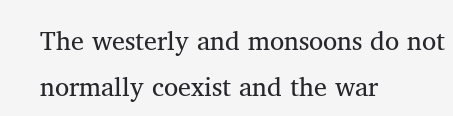The westerly and monsoons do not normally coexist and the war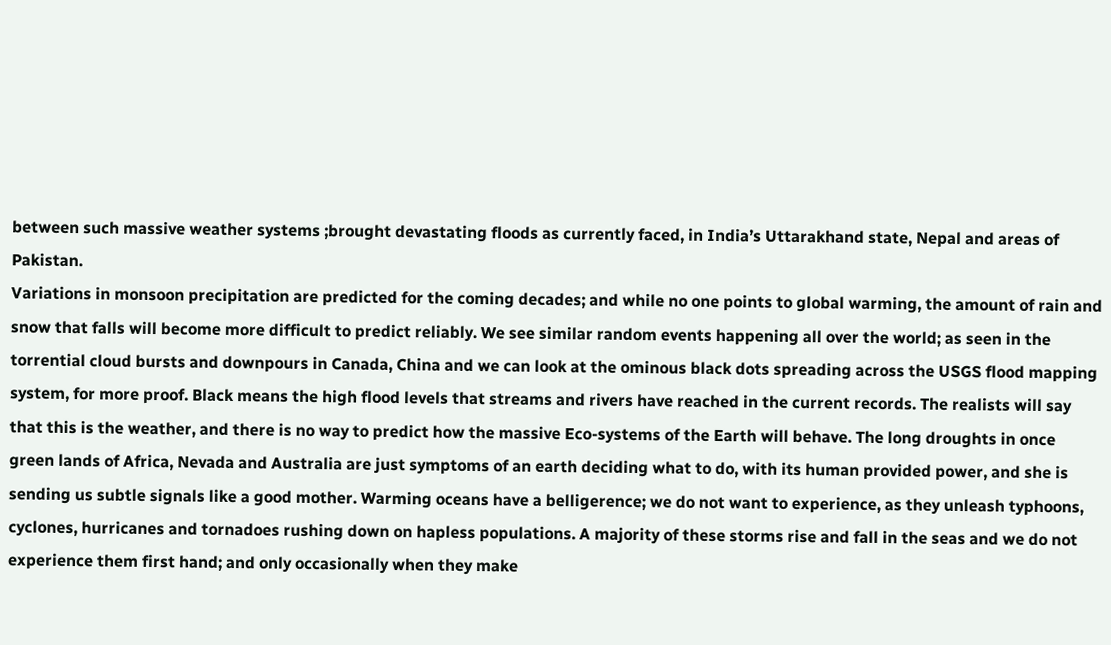between such massive weather systems ;brought devastating floods as currently faced, in India’s Uttarakhand state, Nepal and areas of Pakistan.
Variations in monsoon precipitation are predicted for the coming decades; and while no one points to global warming, the amount of rain and snow that falls will become more difficult to predict reliably. We see similar random events happening all over the world; as seen in the torrential cloud bursts and downpours in Canada, China and we can look at the ominous black dots spreading across the USGS flood mapping system, for more proof. Black means the high flood levels that streams and rivers have reached in the current records. The realists will say that this is the weather, and there is no way to predict how the massive Eco-systems of the Earth will behave. The long droughts in once green lands of Africa, Nevada and Australia are just symptoms of an earth deciding what to do, with its human provided power, and she is sending us subtle signals like a good mother. Warming oceans have a belligerence; we do not want to experience, as they unleash typhoons, cyclones, hurricanes and tornadoes rushing down on hapless populations. A majority of these storms rise and fall in the seas and we do not experience them first hand; and only occasionally when they make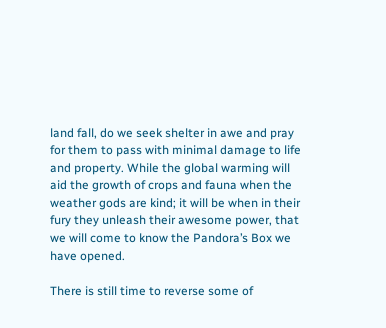land fall, do we seek shelter in awe and pray for them to pass with minimal damage to life and property. While the global warming will aid the growth of crops and fauna when the weather gods are kind; it will be when in their fury they unleash their awesome power, that we will come to know the Pandora’s Box we have opened.

There is still time to reverse some of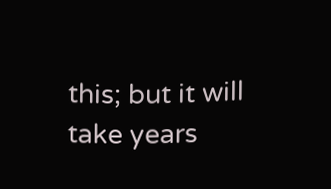this; but it will take years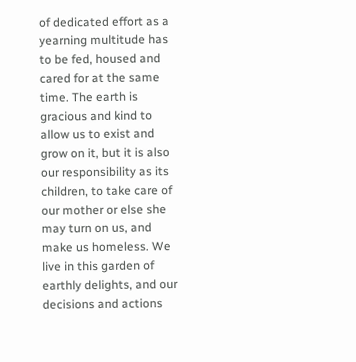of dedicated effort as a yearning multitude has to be fed, housed and cared for at the same time. The earth is gracious and kind to allow us to exist and grow on it, but it is also our responsibility as its children, to take care of our mother or else she may turn on us, and make us homeless. We live in this garden of earthly delights, and our decisions and actions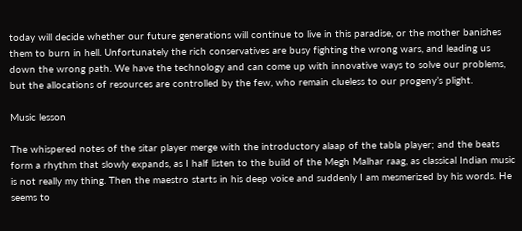today will decide whether our future generations will continue to live in this paradise, or the mother banishes them to burn in hell. Unfortunately the rich conservatives are busy fighting the wrong wars, and leading us down the wrong path. We have the technology and can come up with innovative ways to solve our problems, but the allocations of resources are controlled by the few, who remain clueless to our progeny’s plight.

Music lesson

The whispered notes of the sitar player merge with the introductory alaap of the tabla player; and the beats form a rhythm that slowly expands, as I half listen to the build of the Megh Malhar raag, as classical Indian music is not really my thing. Then the maestro starts in his deep voice and suddenly I am mesmerized by his words. He seems to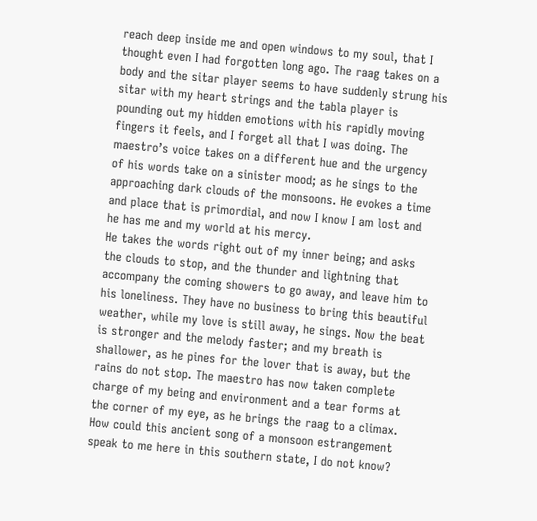reach deep inside me and open windows to my soul, that I thought even I had forgotten long ago. The raag takes on a body and the sitar player seems to have suddenly strung his sitar with my heart strings and the tabla player is pounding out my hidden emotions with his rapidly moving fingers it feels, and I forget all that I was doing. The maestro’s voice takes on a different hue and the urgency of his words take on a sinister mood; as he sings to the approaching dark clouds of the monsoons. He evokes a time and place that is primordial, and now I know I am lost and he has me and my world at his mercy.
He takes the words right out of my inner being; and asks the clouds to stop, and the thunder and lightning that accompany the coming showers to go away, and leave him to his loneliness. They have no business to bring this beautiful weather, while my love is still away, he sings. Now the beat is stronger and the melody faster; and my breath is shallower, as he pines for the lover that is away, but the rains do not stop. The maestro has now taken complete charge of my being and environment and a tear forms at the corner of my eye, as he brings the raag to a climax. How could this ancient song of a monsoon estrangement speak to me here in this southern state, I do not know?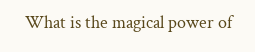What is the magical power of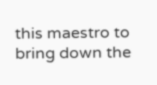this maestro to bring down the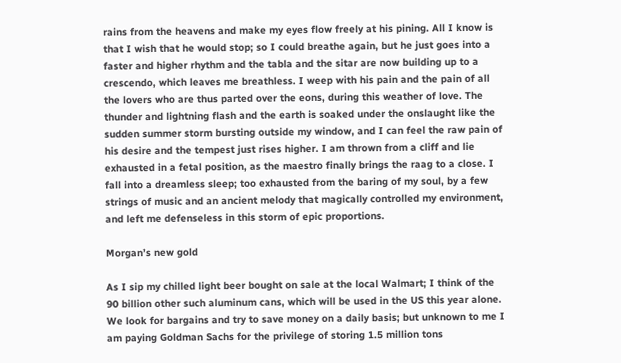rains from the heavens and make my eyes flow freely at his pining. All I know is that I wish that he would stop; so I could breathe again, but he just goes into a faster and higher rhythm and the tabla and the sitar are now building up to a crescendo, which leaves me breathless. I weep with his pain and the pain of all the lovers who are thus parted over the eons, during this weather of love. The thunder and lightning flash and the earth is soaked under the onslaught like the sudden summer storm bursting outside my window, and I can feel the raw pain of his desire and the tempest just rises higher. I am thrown from a cliff and lie exhausted in a fetal position, as the maestro finally brings the raag to a close. I fall into a dreamless sleep; too exhausted from the baring of my soul, by a few strings of music and an ancient melody that magically controlled my environment, and left me defenseless in this storm of epic proportions.

Morgan’s new gold

As I sip my chilled light beer bought on sale at the local Walmart; I think of the 90 billion other such aluminum cans, which will be used in the US this year alone. We look for bargains and try to save money on a daily basis; but unknown to me I am paying Goldman Sachs for the privilege of storing 1.5 million tons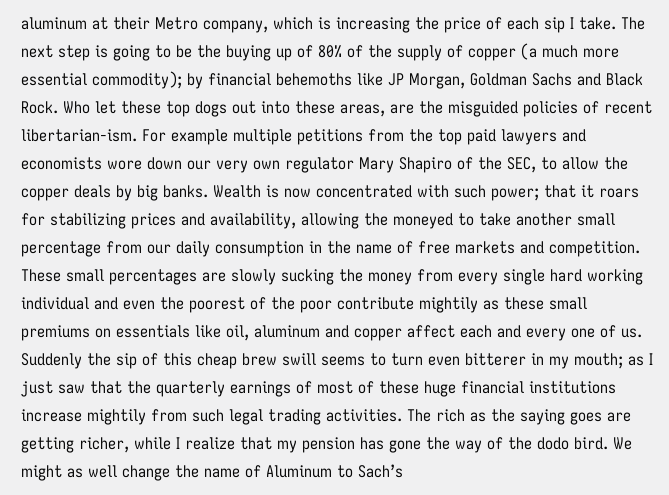aluminum at their Metro company, which is increasing the price of each sip I take. The next step is going to be the buying up of 80% of the supply of copper (a much more essential commodity); by financial behemoths like JP Morgan, Goldman Sachs and Black Rock. Who let these top dogs out into these areas, are the misguided policies of recent libertarian-ism. For example multiple petitions from the top paid lawyers and economists wore down our very own regulator Mary Shapiro of the SEC, to allow the copper deals by big banks. Wealth is now concentrated with such power; that it roars for stabilizing prices and availability, allowing the moneyed to take another small percentage from our daily consumption in the name of free markets and competition.
These small percentages are slowly sucking the money from every single hard working individual and even the poorest of the poor contribute mightily as these small premiums on essentials like oil, aluminum and copper affect each and every one of us. Suddenly the sip of this cheap brew swill seems to turn even bitterer in my mouth; as I just saw that the quarterly earnings of most of these huge financial institutions increase mightily from such legal trading activities. The rich as the saying goes are getting richer, while I realize that my pension has gone the way of the dodo bird. We might as well change the name of Aluminum to Sach’s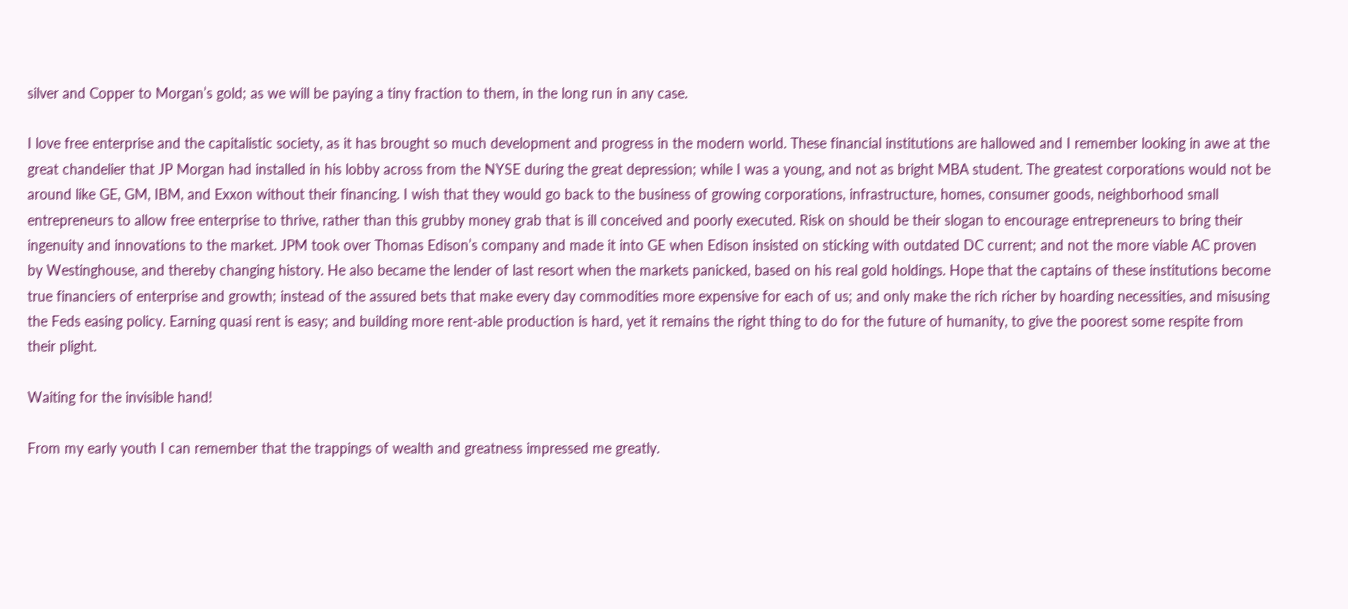silver and Copper to Morgan’s gold; as we will be paying a tiny fraction to them, in the long run in any case.

I love free enterprise and the capitalistic society, as it has brought so much development and progress in the modern world. These financial institutions are hallowed and I remember looking in awe at the great chandelier that JP Morgan had installed in his lobby across from the NYSE during the great depression; while I was a young, and not as bright MBA student. The greatest corporations would not be around like GE, GM, IBM, and Exxon without their financing. I wish that they would go back to the business of growing corporations, infrastructure, homes, consumer goods, neighborhood small entrepreneurs to allow free enterprise to thrive, rather than this grubby money grab that is ill conceived and poorly executed. Risk on should be their slogan to encourage entrepreneurs to bring their ingenuity and innovations to the market. JPM took over Thomas Edison’s company and made it into GE when Edison insisted on sticking with outdated DC current; and not the more viable AC proven by Westinghouse, and thereby changing history. He also became the lender of last resort when the markets panicked, based on his real gold holdings. Hope that the captains of these institutions become true financiers of enterprise and growth; instead of the assured bets that make every day commodities more expensive for each of us; and only make the rich richer by hoarding necessities, and misusing the Feds easing policy. Earning quasi rent is easy; and building more rent-able production is hard, yet it remains the right thing to do for the future of humanity, to give the poorest some respite from their plight.

Waiting for the invisible hand!

From my early youth I can remember that the trappings of wealth and greatness impressed me greatly.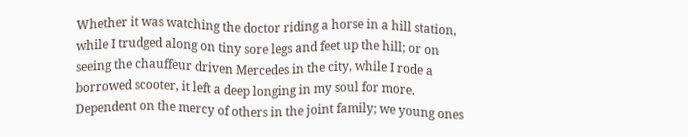Whether it was watching the doctor riding a horse in a hill station, while I trudged along on tiny sore legs and feet up the hill; or on seeing the chauffeur driven Mercedes in the city, while I rode a borrowed scooter, it left a deep longing in my soul for more. Dependent on the mercy of others in the joint family; we young ones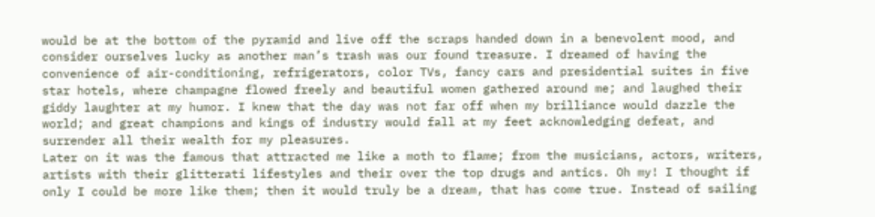would be at the bottom of the pyramid and live off the scraps handed down in a benevolent mood, and consider ourselves lucky as another man’s trash was our found treasure. I dreamed of having the convenience of air-conditioning, refrigerators, color TVs, fancy cars and presidential suites in five star hotels, where champagne flowed freely and beautiful women gathered around me; and laughed their giddy laughter at my humor. I knew that the day was not far off when my brilliance would dazzle the world; and great champions and kings of industry would fall at my feet acknowledging defeat, and surrender all their wealth for my pleasures.
Later on it was the famous that attracted me like a moth to flame; from the musicians, actors, writers, artists with their glitterati lifestyles and their over the top drugs and antics. Oh my! I thought if only I could be more like them; then it would truly be a dream, that has come true. Instead of sailing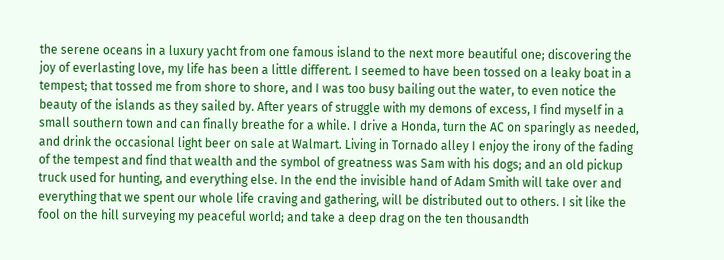the serene oceans in a luxury yacht from one famous island to the next more beautiful one; discovering the joy of everlasting love, my life has been a little different. I seemed to have been tossed on a leaky boat in a tempest; that tossed me from shore to shore, and I was too busy bailing out the water, to even notice the beauty of the islands as they sailed by. After years of struggle with my demons of excess, I find myself in a small southern town and can finally breathe for a while. I drive a Honda, turn the AC on sparingly as needed, and drink the occasional light beer on sale at Walmart. Living in Tornado alley I enjoy the irony of the fading of the tempest and find that wealth and the symbol of greatness was Sam with his dogs; and an old pickup truck used for hunting, and everything else. In the end the invisible hand of Adam Smith will take over and everything that we spent our whole life craving and gathering, will be distributed out to others. I sit like the fool on the hill surveying my peaceful world; and take a deep drag on the ten thousandth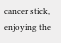cancer stick, enjoying the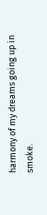harmony of my dreams going up in smoke.